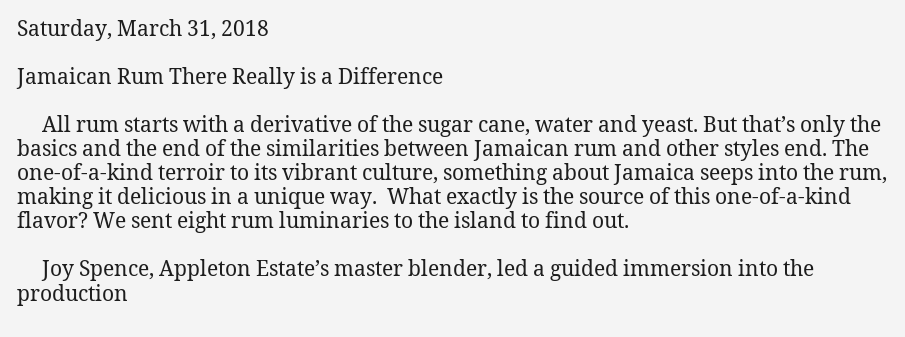Saturday, March 31, 2018

Jamaican Rum There Really is a Difference

     All rum starts with a derivative of the sugar cane, water and yeast. But that’s only the basics and the end of the similarities between Jamaican rum and other styles end. The one-of-a-kind terroir to its vibrant culture, something about Jamaica seeps into the rum, making it delicious in a unique way.  What exactly is the source of this one-of-a-kind flavor? We sent eight rum luminaries to the island to find out.

     Joy Spence, Appleton Estate’s master blender, led a guided immersion into the production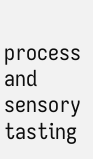process and sensory tasting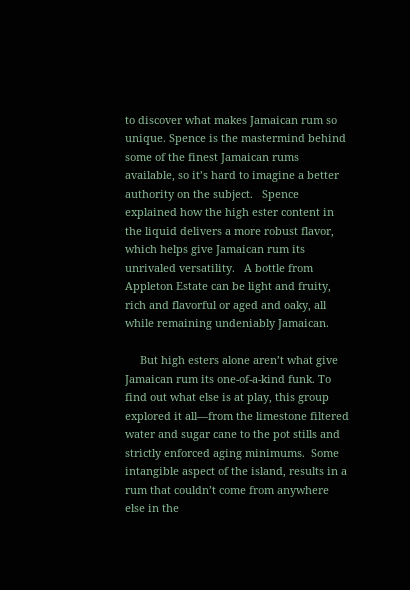to discover what makes Jamaican rum so unique. Spence is the mastermind behind some of the finest Jamaican rums available, so it’s hard to imagine a better authority on the subject.   Spence explained how the high ester content in the liquid delivers a more robust flavor, which helps give Jamaican rum its unrivaled versatility.   A bottle from Appleton Estate can be light and fruity, rich and flavorful or aged and oaky, all while remaining undeniably Jamaican.

     But high esters alone aren’t what give Jamaican rum its one-of-a-kind funk. To find out what else is at play, this group explored it all—from the limestone filtered water and sugar cane to the pot stills and strictly enforced aging minimums.  Some intangible aspect of the island, results in a rum that couldn’t come from anywhere else in the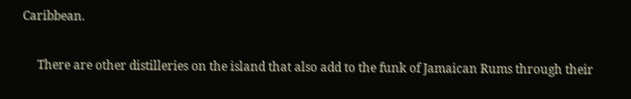Caribbean.

     There are other distilleries on the island that also add to the funk of Jamaican Rums through their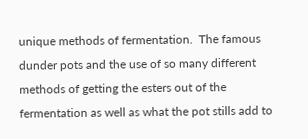unique methods of fermentation.  The famous dunder pots and the use of so many different methods of getting the esters out of the fermentation as well as what the pot stills add to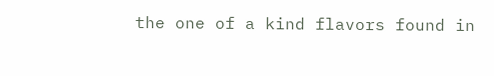the one of a kind flavors found in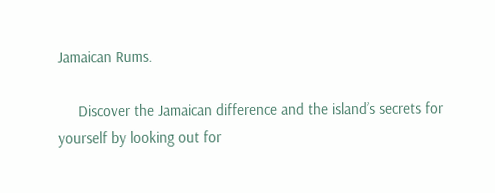Jamaican Rums.

     Discover the Jamaican difference and the island’s secrets for yourself by looking out for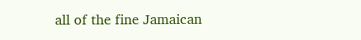all of the fine Jamaican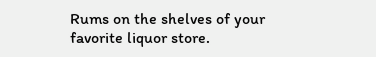Rums on the shelves of your favorite liquor store.